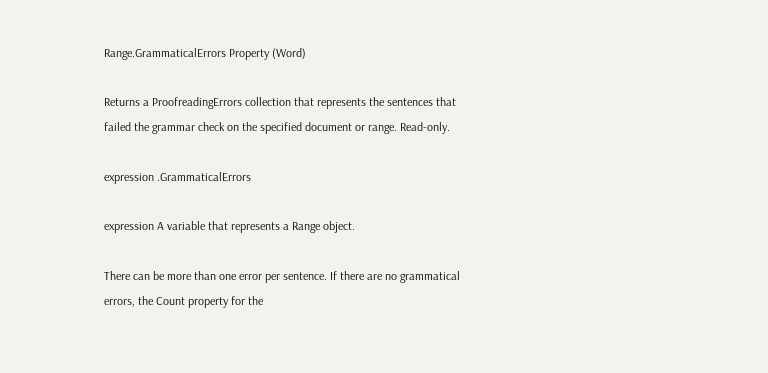Range.GrammaticalErrors Property (Word)

Returns a ProofreadingErrors collection that represents the sentences that failed the grammar check on the specified document or range. Read-only.

expression .GrammaticalErrors

expression A variable that represents a Range object.

There can be more than one error per sentence. If there are no grammatical errors, the Count property for the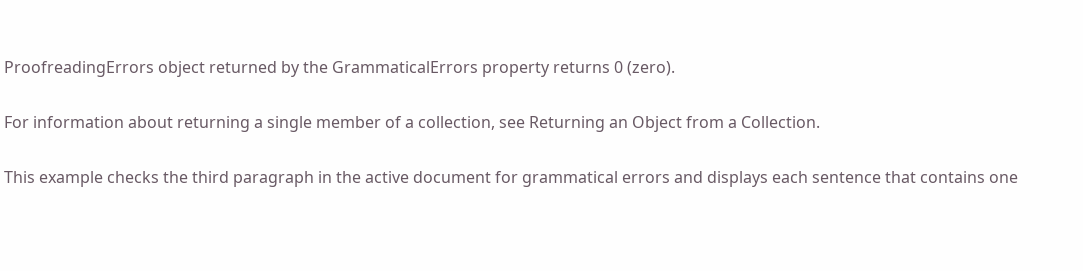ProofreadingErrors object returned by the GrammaticalErrors property returns 0 (zero).

For information about returning a single member of a collection, see Returning an Object from a Collection.

This example checks the third paragraph in the active document for grammatical errors and displays each sentence that contains one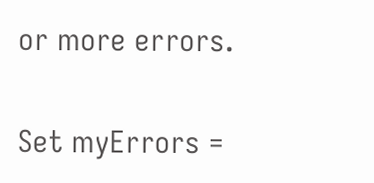or more errors.

Set myErrors =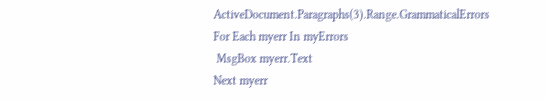ActiveDocument.Paragraphs(3).Range.GrammaticalErrors
For Each myerr In myErrors
 MsgBox myerr.Text
Next myerr